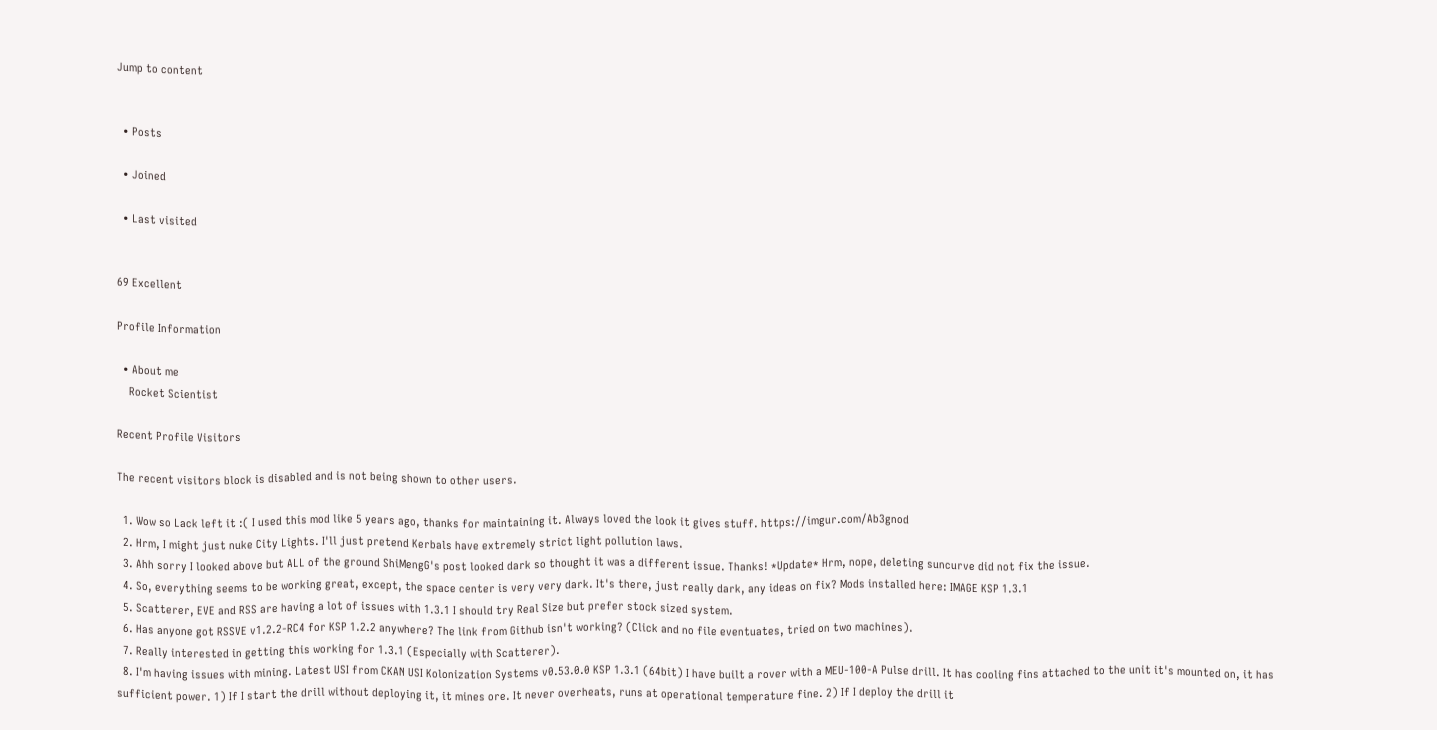Jump to content


  • Posts

  • Joined

  • Last visited


69 Excellent

Profile Information

  • About me
    Rocket Scientist

Recent Profile Visitors

The recent visitors block is disabled and is not being shown to other users.

  1. Wow so Lack left it :( I used this mod like 5 years ago, thanks for maintaining it. Always loved the look it gives stuff. https://imgur.com/Ab3gnod
  2. Hrm, I might just nuke City Lights. I'll just pretend Kerbals have extremely strict light pollution laws.
  3. Ahh sorry I looked above but ALL of the ground ShiMengG's post looked dark so thought it was a different issue. Thanks! *Update* Hrm, nope, deleting suncurve did not fix the issue.
  4. So, everything seems to be working great, except, the space center is very very dark. It's there, just really dark, any ideas on fix? Mods installed here: IMAGE KSP 1.3.1
  5. Scatterer, EVE and RSS are having a lot of issues with 1.3.1 I should try Real Size but prefer stock sized system.
  6. Has anyone got RSSVE v1.2.2-RC4 for KSP 1.2.2 anywhere? The link from Github isn't working? (Click and no file eventuates, tried on two machines).
  7. Really interested in getting this working for 1.3.1 (Especially with Scatterer).
  8. I'm having issues with mining. Latest USI from CKAN USI Kolonization Systems v0.53.0.0 KSP 1.3.1 (64bit) I have built a rover with a MEU-100-A Pulse drill. It has cooling fins attached to the unit it's mounted on, it has sufficient power. 1) If I start the drill without deploying it, it mines ore. It never overheats, runs at operational temperature fine. 2) If I deploy the drill it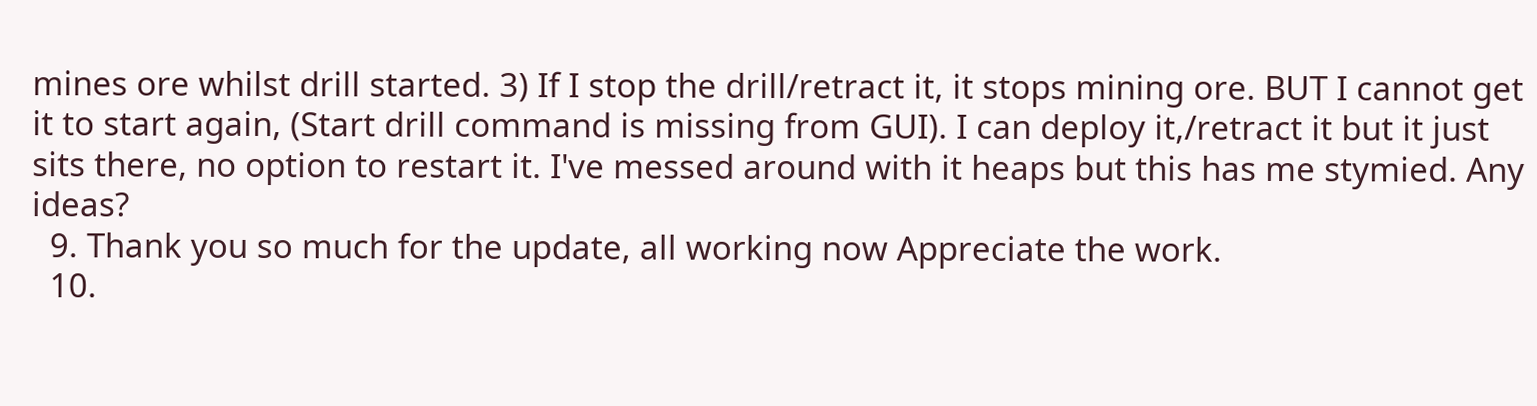mines ore whilst drill started. 3) If I stop the drill/retract it, it stops mining ore. BUT I cannot get it to start again, (Start drill command is missing from GUI). I can deploy it,/retract it but it just sits there, no option to restart it. I've messed around with it heaps but this has me stymied. Any ideas?
  9. Thank you so much for the update, all working now Appreciate the work.
  10.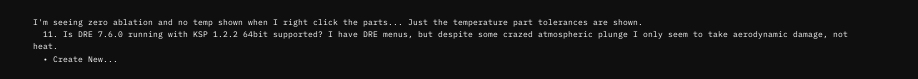I'm seeing zero ablation and no temp shown when I right click the parts... Just the temperature part tolerances are shown.
  11. Is DRE 7.6.0 running with KSP 1.2.2 64bit supported? I have DRE menus, but despite some crazed atmospheric plunge I only seem to take aerodynamic damage, not heat.
  • Create New...